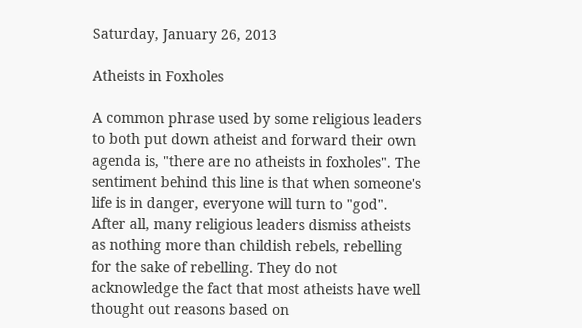Saturday, January 26, 2013

Atheists in Foxholes

A common phrase used by some religious leaders to both put down atheist and forward their own agenda is, "there are no atheists in foxholes". The sentiment behind this line is that when someone's life is in danger, everyone will turn to "god". After all, many religious leaders dismiss atheists as nothing more than childish rebels, rebelling for the sake of rebelling. They do not acknowledge the fact that most atheists have well thought out reasons based on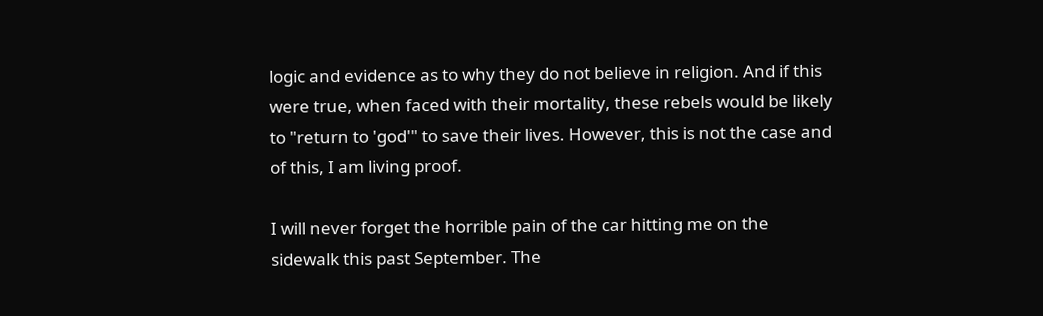logic and evidence as to why they do not believe in religion. And if this were true, when faced with their mortality, these rebels would be likely to "return to 'god'" to save their lives. However, this is not the case and of this, I am living proof.

I will never forget the horrible pain of the car hitting me on the sidewalk this past September. The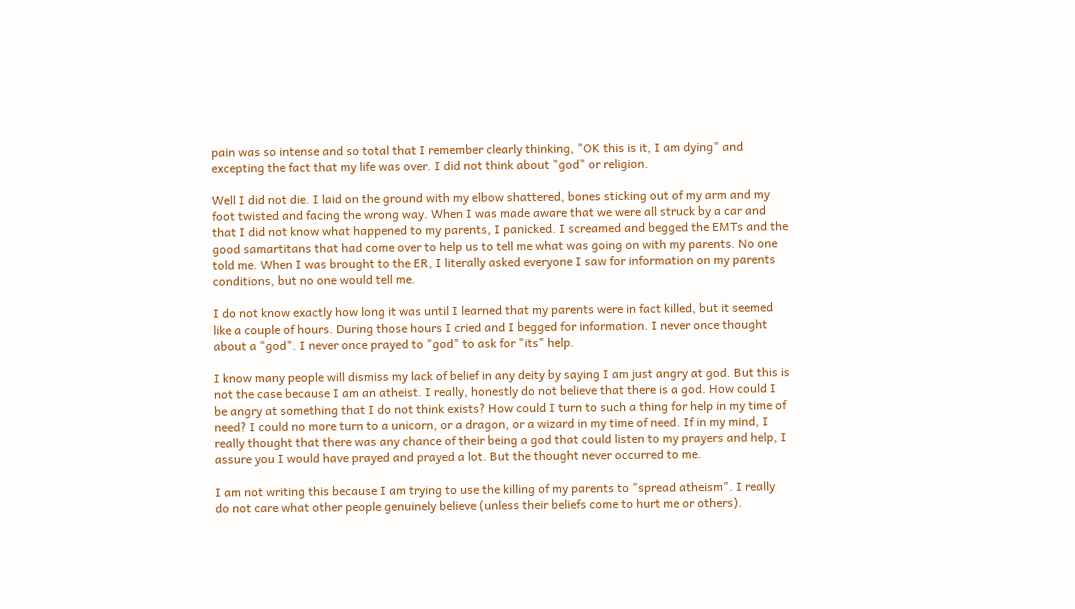pain was so intense and so total that I remember clearly thinking, "OK this is it, I am dying" and excepting the fact that my life was over. I did not think about "god" or religion.

Well I did not die. I laid on the ground with my elbow shattered, bones sticking out of my arm and my foot twisted and facing the wrong way. When I was made aware that we were all struck by a car and that I did not know what happened to my parents, I panicked. I screamed and begged the EMTs and the good samartitans that had come over to help us to tell me what was going on with my parents. No one told me. When I was brought to the ER, I literally asked everyone I saw for information on my parents conditions, but no one would tell me.

I do not know exactly how long it was until I learned that my parents were in fact killed, but it seemed like a couple of hours. During those hours I cried and I begged for information. I never once thought about a "god". I never once prayed to "god" to ask for "its" help.

I know many people will dismiss my lack of belief in any deity by saying I am just angry at god. But this is not the case because I am an atheist. I really, honestly do not believe that there is a god. How could I be angry at something that I do not think exists? How could I turn to such a thing for help in my time of need? I could no more turn to a unicorn, or a dragon, or a wizard in my time of need. If in my mind, I really thought that there was any chance of their being a god that could listen to my prayers and help, I assure you I would have prayed and prayed a lot. But the thought never occurred to me.

I am not writing this because I am trying to use the killing of my parents to "spread atheism". I really do not care what other people genuinely believe (unless their beliefs come to hurt me or others).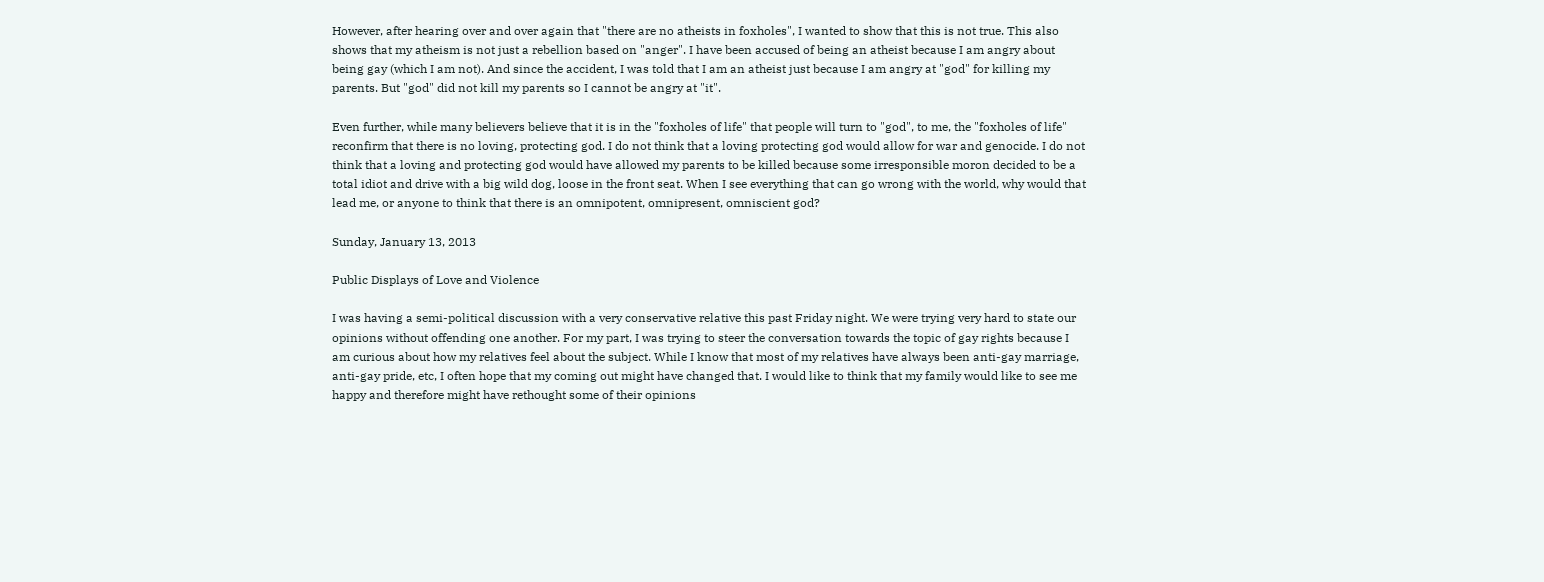However, after hearing over and over again that "there are no atheists in foxholes", I wanted to show that this is not true. This also shows that my atheism is not just a rebellion based on "anger". I have been accused of being an atheist because I am angry about being gay (which I am not). And since the accident, I was told that I am an atheist just because I am angry at "god" for killing my parents. But "god" did not kill my parents so I cannot be angry at "it".

Even further, while many believers believe that it is in the "foxholes of life" that people will turn to "god", to me, the "foxholes of life" reconfirm that there is no loving, protecting god. I do not think that a loving protecting god would allow for war and genocide. I do not think that a loving and protecting god would have allowed my parents to be killed because some irresponsible moron decided to be a total idiot and drive with a big wild dog, loose in the front seat. When I see everything that can go wrong with the world, why would that lead me, or anyone to think that there is an omnipotent, omnipresent, omniscient god?

Sunday, January 13, 2013

Public Displays of Love and Violence

I was having a semi-political discussion with a very conservative relative this past Friday night. We were trying very hard to state our opinions without offending one another. For my part, I was trying to steer the conversation towards the topic of gay rights because I am curious about how my relatives feel about the subject. While I know that most of my relatives have always been anti-gay marriage, anti-gay pride, etc, I often hope that my coming out might have changed that. I would like to think that my family would like to see me happy and therefore might have rethought some of their opinions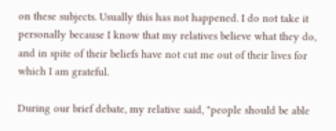on these subjects. Usually this has not happened. I do not take it personally because I know that my relatives believe what they do, and in spite of their beliefs have not cut me out of their lives for which I am grateful.

During our brief debate, my relative said, "people should be able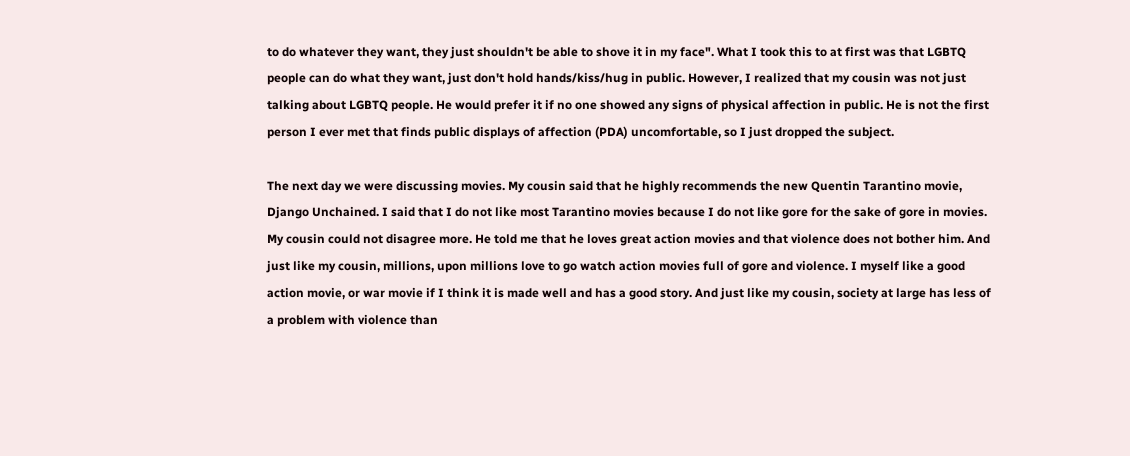to do whatever they want, they just shouldn't be able to shove it in my face". What I took this to at first was that LGBTQ people can do what they want, just don't hold hands/kiss/hug in public. However, I realized that my cousin was not just talking about LGBTQ people. He would prefer it if no one showed any signs of physical affection in public. He is not the first person I ever met that finds public displays of affection (PDA) uncomfortable, so I just dropped the subject.

The next day we were discussing movies. My cousin said that he highly recommends the new Quentin Tarantino movie, Django Unchained. I said that I do not like most Tarantino movies because I do not like gore for the sake of gore in movies. My cousin could not disagree more. He told me that he loves great action movies and that violence does not bother him. And just like my cousin, millions, upon millions love to go watch action movies full of gore and violence. I myself like a good action movie, or war movie if I think it is made well and has a good story. And just like my cousin, society at large has less of a problem with violence than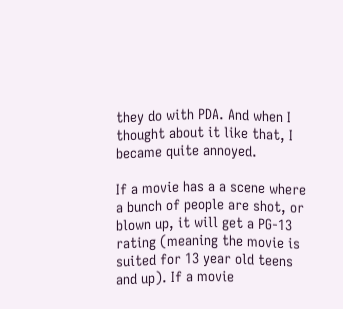they do with PDA. And when I thought about it like that, I became quite annoyed.

If a movie has a a scene where a bunch of people are shot, or blown up, it will get a PG-13 rating (meaning the movie is suited for 13 year old teens and up). If a movie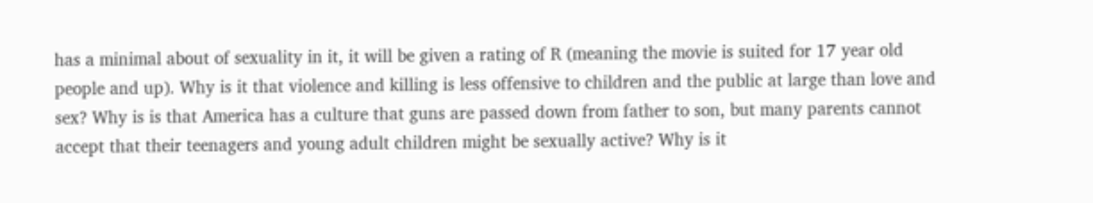has a minimal about of sexuality in it, it will be given a rating of R (meaning the movie is suited for 17 year old people and up). Why is it that violence and killing is less offensive to children and the public at large than love and sex? Why is is that America has a culture that guns are passed down from father to son, but many parents cannot accept that their teenagers and young adult children might be sexually active? Why is it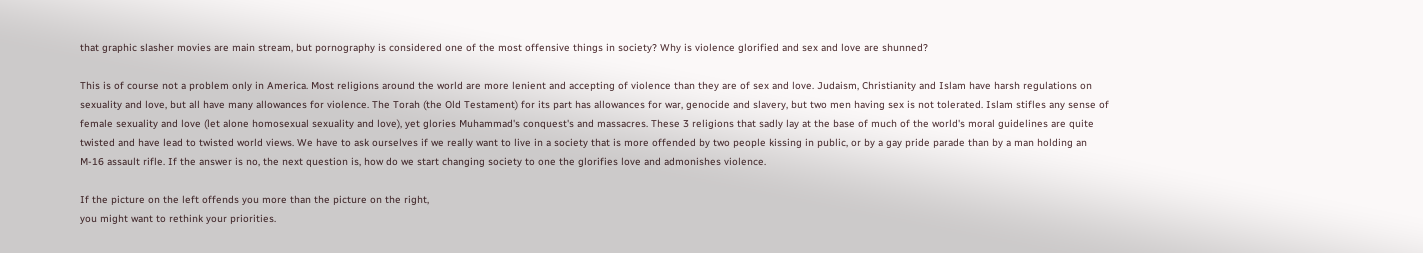that graphic slasher movies are main stream, but pornography is considered one of the most offensive things in society? Why is violence glorified and sex and love are shunned?

This is of course not a problem only in America. Most religions around the world are more lenient and accepting of violence than they are of sex and love. Judaism, Christianity and Islam have harsh regulations on sexuality and love, but all have many allowances for violence. The Torah (the Old Testament) for its part has allowances for war, genocide and slavery, but two men having sex is not tolerated. Islam stifles any sense of female sexuality and love (let alone homosexual sexuality and love), yet glories Muhammad's conquest's and massacres. These 3 religions that sadly lay at the base of much of the world's moral guidelines are quite twisted and have lead to twisted world views. We have to ask ourselves if we really want to live in a society that is more offended by two people kissing in public, or by a gay pride parade than by a man holding an M-16 assault rifle. If the answer is no, the next question is, how do we start changing society to one the glorifies love and admonishes violence.

If the picture on the left offends you more than the picture on the right,
you might want to rethink your priorities.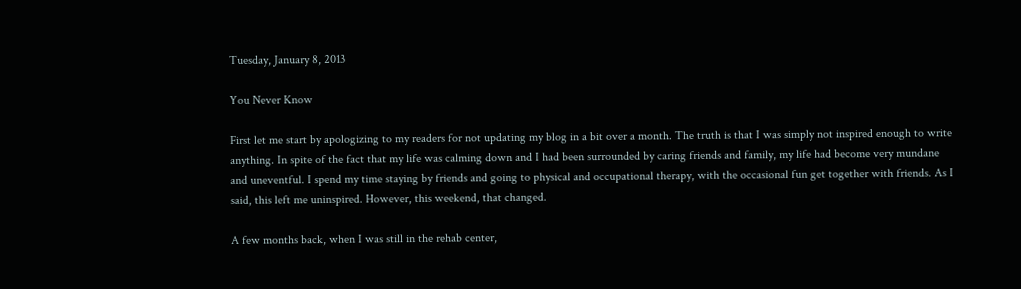Tuesday, January 8, 2013

You Never Know

First let me start by apologizing to my readers for not updating my blog in a bit over a month. The truth is that I was simply not inspired enough to write anything. In spite of the fact that my life was calming down and I had been surrounded by caring friends and family, my life had become very mundane and uneventful. I spend my time staying by friends and going to physical and occupational therapy, with the occasional fun get together with friends. As I said, this left me uninspired. However, this weekend, that changed.

A few months back, when I was still in the rehab center,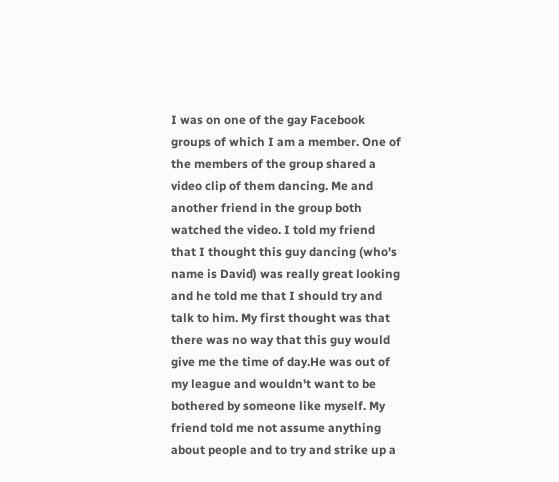I was on one of the gay Facebook groups of which I am a member. One of the members of the group shared a video clip of them dancing. Me and another friend in the group both watched the video. I told my friend that I thought this guy dancing (who's name is David) was really great looking and he told me that I should try and talk to him. My first thought was that there was no way that this guy would give me the time of day.He was out of my league and wouldn't want to be bothered by someone like myself. My friend told me not assume anything about people and to try and strike up a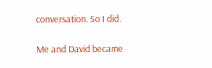conversation. So I did.

Me and David became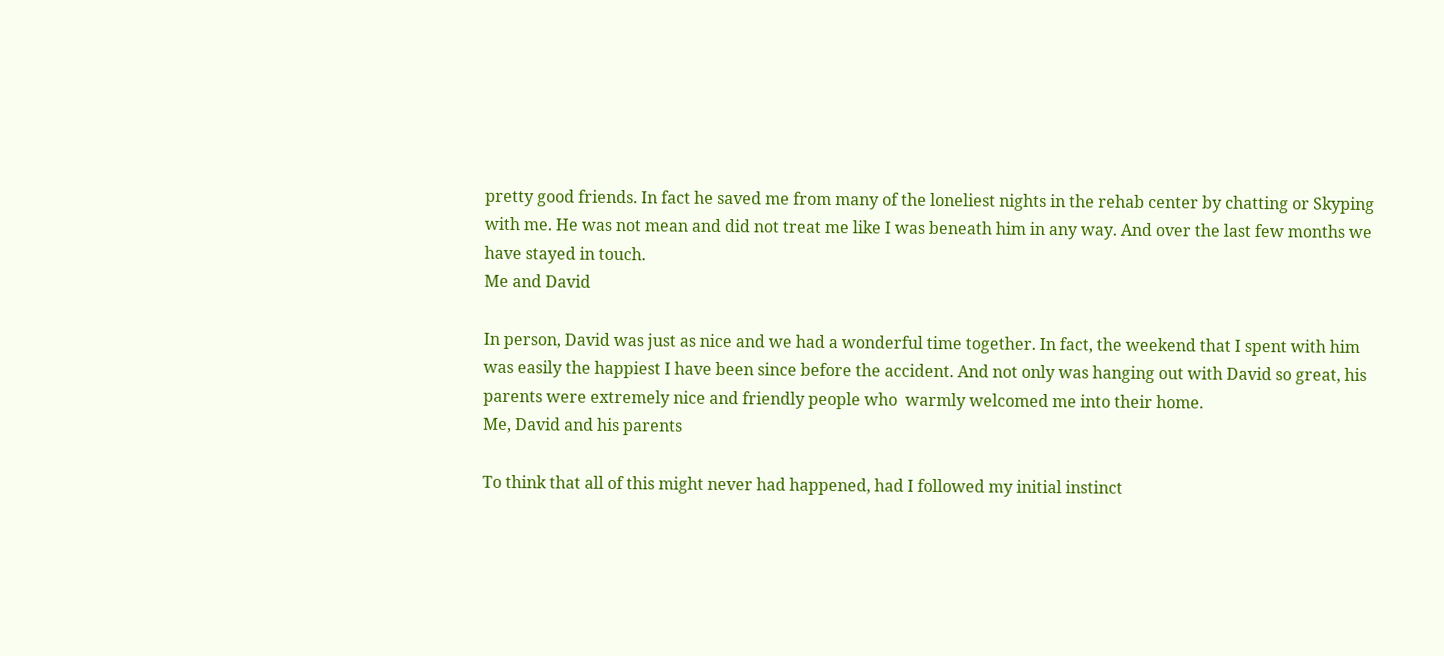pretty good friends. In fact he saved me from many of the loneliest nights in the rehab center by chatting or Skyping with me. He was not mean and did not treat me like I was beneath him in any way. And over the last few months we have stayed in touch.
Me and David

In person, David was just as nice and we had a wonderful time together. In fact, the weekend that I spent with him was easily the happiest I have been since before the accident. And not only was hanging out with David so great, his parents were extremely nice and friendly people who  warmly welcomed me into their home.
Me, David and his parents

To think that all of this might never had happened, had I followed my initial instinct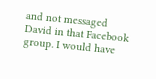and not messaged David in that Facebook group. I would have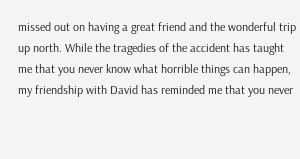missed out on having a great friend and the wonderful trip up north. While the tragedies of the accident has taught me that you never know what horrible things can happen, my friendship with David has reminded me that you never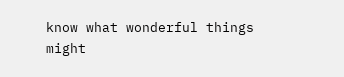know what wonderful things might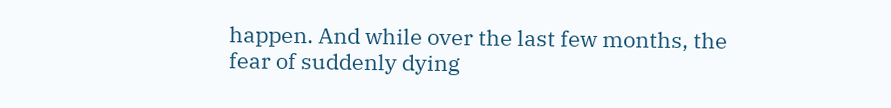happen. And while over the last few months, the fear of suddenly dying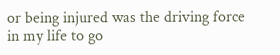or being injured was the driving force in my life to go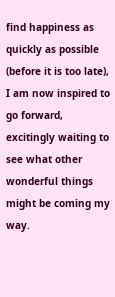find happiness as quickly as possible (before it is too late), I am now inspired to go forward, excitingly waiting to see what other wonderful things might be coming my way.